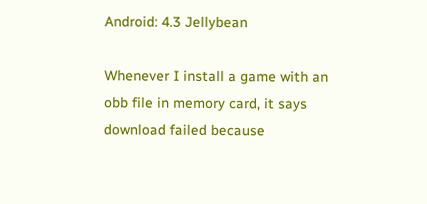Android: 4.3 Jellybean

Whenever I install a game with an obb file in memory card, it says download failed because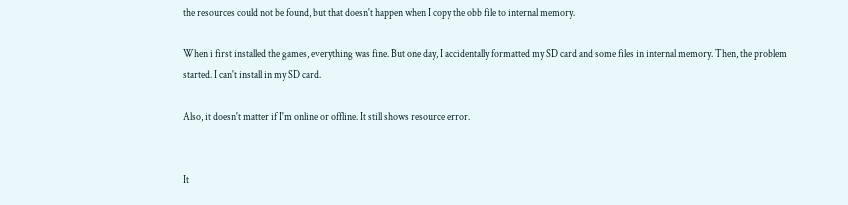the resources could not be found, but that doesn't happen when I copy the obb file to internal memory.

When i first installed the games, everything was fine. But one day, I accidentally formatted my SD card and some files in internal memory. Then, the problem started. I can't install in my SD card.

Also, it doesn't matter if I'm online or offline. It still shows resource error.


It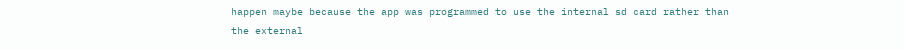happen maybe because the app was programmed to use the internal sd card rather than the external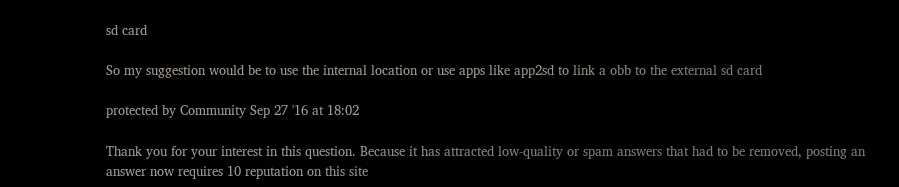sd card

So my suggestion would be to use the internal location or use apps like app2sd to link a obb to the external sd card

protected by Community Sep 27 '16 at 18:02

Thank you for your interest in this question. Because it has attracted low-quality or spam answers that had to be removed, posting an answer now requires 10 reputation on this site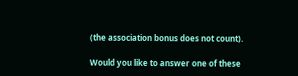(the association bonus does not count).

Would you like to answer one of these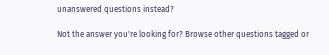unanswered questions instead?

Not the answer you're looking for? Browse other questions tagged or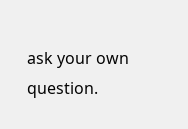ask your own question.